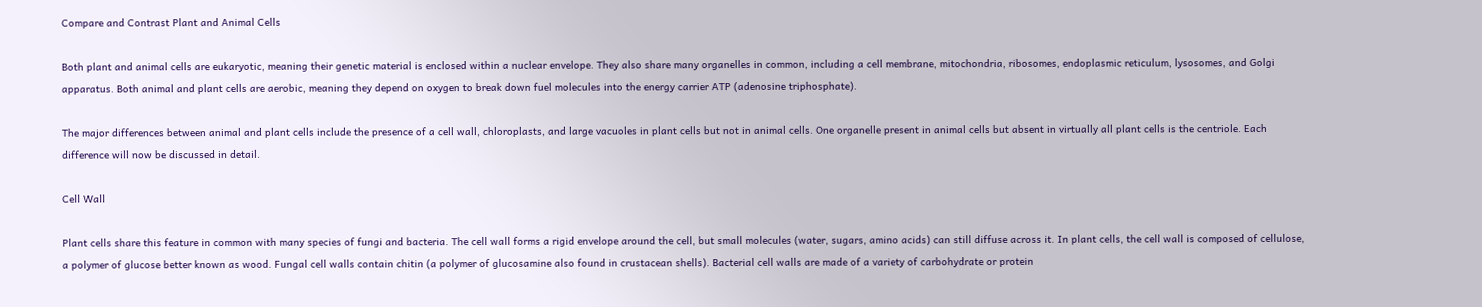Compare and Contrast Plant and Animal Cells

Both plant and animal cells are eukaryotic, meaning their genetic material is enclosed within a nuclear envelope. They also share many organelles in common, including a cell membrane, mitochondria, ribosomes, endoplasmic reticulum, lysosomes, and Golgi apparatus. Both animal and plant cells are aerobic, meaning they depend on oxygen to break down fuel molecules into the energy carrier ATP (adenosine triphosphate).

The major differences between animal and plant cells include the presence of a cell wall, chloroplasts, and large vacuoles in plant cells but not in animal cells. One organelle present in animal cells but absent in virtually all plant cells is the centriole. Each difference will now be discussed in detail.

Cell Wall

Plant cells share this feature in common with many species of fungi and bacteria. The cell wall forms a rigid envelope around the cell, but small molecules (water, sugars, amino acids) can still diffuse across it. In plant cells, the cell wall is composed of cellulose, a polymer of glucose better known as wood. Fungal cell walls contain chitin (a polymer of glucosamine also found in crustacean shells). Bacterial cell walls are made of a variety of carbohydrate or protein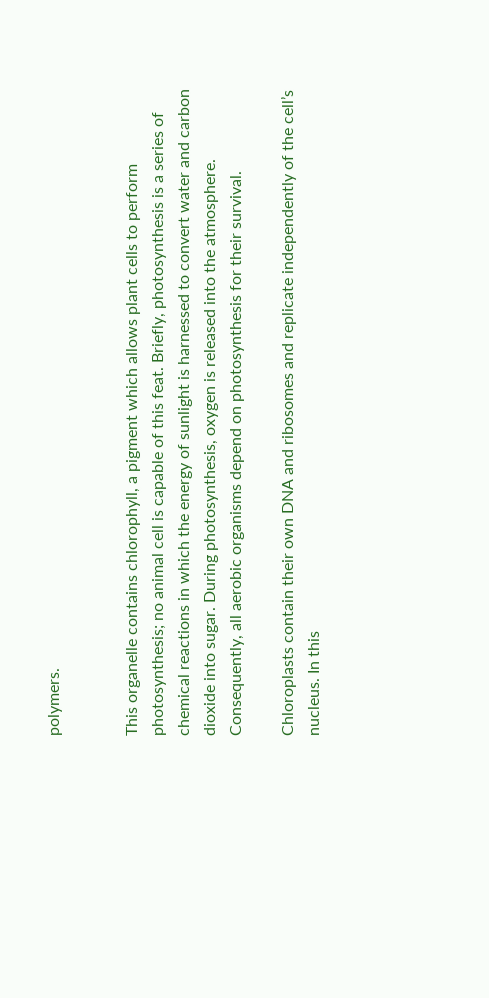polymers.


This organelle contains chlorophyll, a pigment which allows plant cells to perform photosynthesis; no animal cell is capable of this feat. Briefly, photosynthesis is a series of chemical reactions in which the energy of sunlight is harnessed to convert water and carbon dioxide into sugar. During photosynthesis, oxygen is released into the atmosphere. Consequently, all aerobic organisms depend on photosynthesis for their survival.

Chloroplasts contain their own DNA and ribosomes and replicate independently of the cell’s nucleus. In this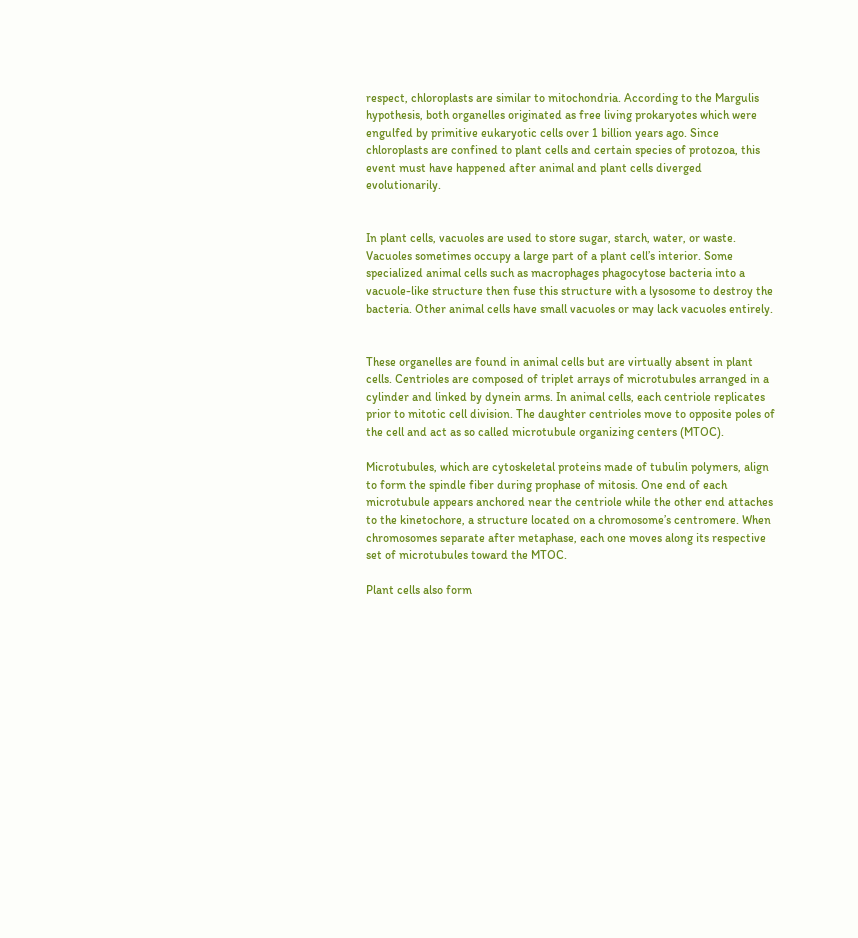respect, chloroplasts are similar to mitochondria. According to the Margulis hypothesis, both organelles originated as free living prokaryotes which were engulfed by primitive eukaryotic cells over 1 billion years ago. Since chloroplasts are confined to plant cells and certain species of protozoa, this event must have happened after animal and plant cells diverged evolutionarily.


In plant cells, vacuoles are used to store sugar, starch, water, or waste. Vacuoles sometimes occupy a large part of a plant cell’s interior. Some specialized animal cells such as macrophages phagocytose bacteria into a vacuole-like structure then fuse this structure with a lysosome to destroy the bacteria. Other animal cells have small vacuoles or may lack vacuoles entirely.


These organelles are found in animal cells but are virtually absent in plant cells. Centrioles are composed of triplet arrays of microtubules arranged in a cylinder and linked by dynein arms. In animal cells, each centriole replicates prior to mitotic cell division. The daughter centrioles move to opposite poles of the cell and act as so called microtubule organizing centers (MTOC).

Microtubules, which are cytoskeletal proteins made of tubulin polymers, align to form the spindle fiber during prophase of mitosis. One end of each microtubule appears anchored near the centriole while the other end attaches to the kinetochore, a structure located on a chromosome’s centromere. When chromosomes separate after metaphase, each one moves along its respective set of microtubules toward the MTOC.

Plant cells also form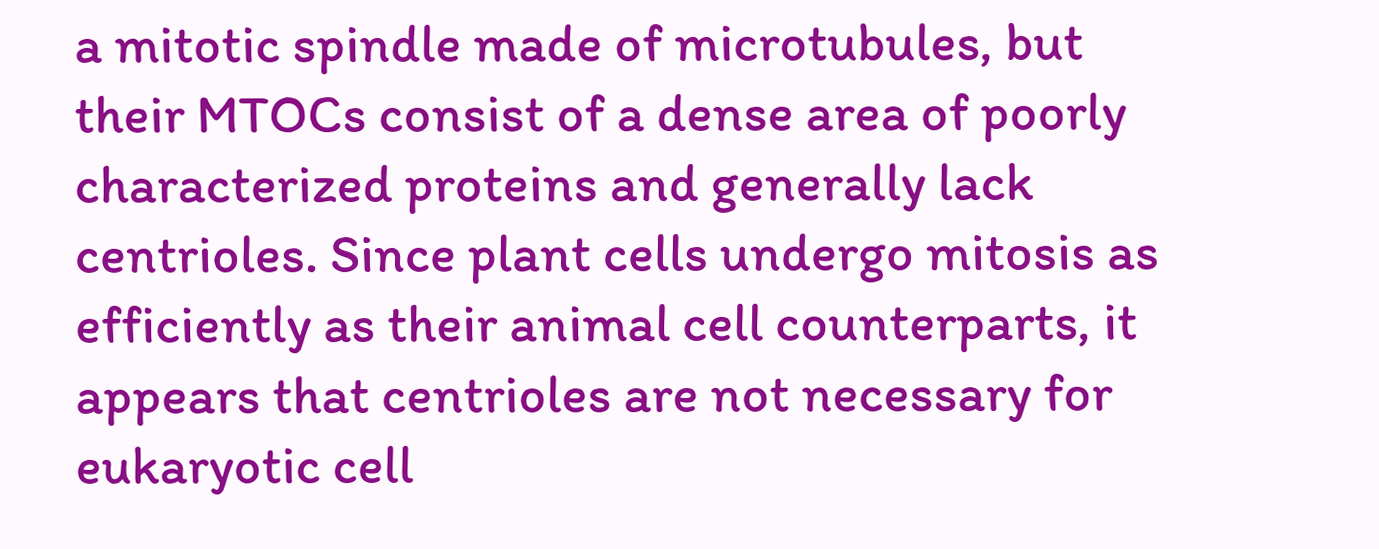a mitotic spindle made of microtubules, but their MTOCs consist of a dense area of poorly characterized proteins and generally lack centrioles. Since plant cells undergo mitosis as efficiently as their animal cell counterparts, it appears that centrioles are not necessary for eukaryotic cell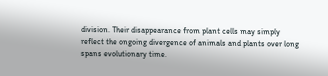division. Their disappearance from plant cells may simply reflect the ongoing divergence of animals and plants over long spans evolutionary time.